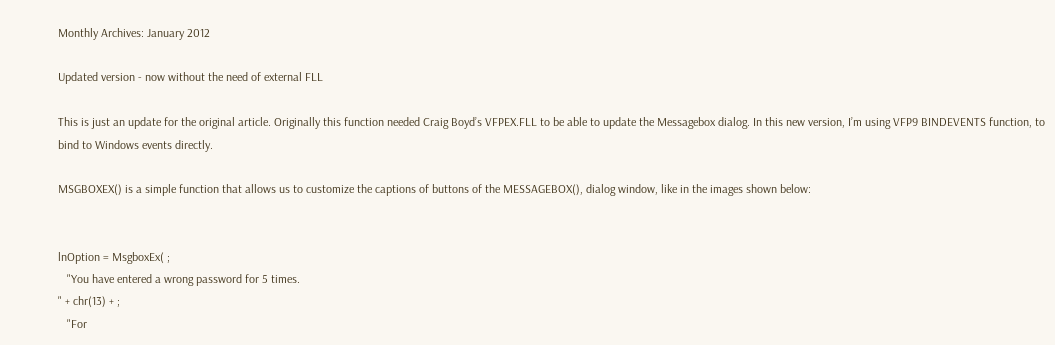Monthly Archives: January 2012

Updated version - now without the need of external FLL

This is just an update for the original article. Originally this function needed Craig Boyd’s VFPEX.FLL to be able to update the Messagebox dialog. In this new version, I’m using VFP9 BINDEVENTS function, to bind to Windows events directly.

MSGBOXEX() is a simple function that allows us to customize the captions of buttons of the MESSAGEBOX(), dialog window, like in the images shown below:


lnOption = MsgboxEx( ;
   "You have entered a wrong password for 5 times.
" + chr(13) + ;
   "For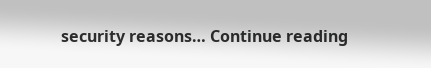security reasons… Continue reading